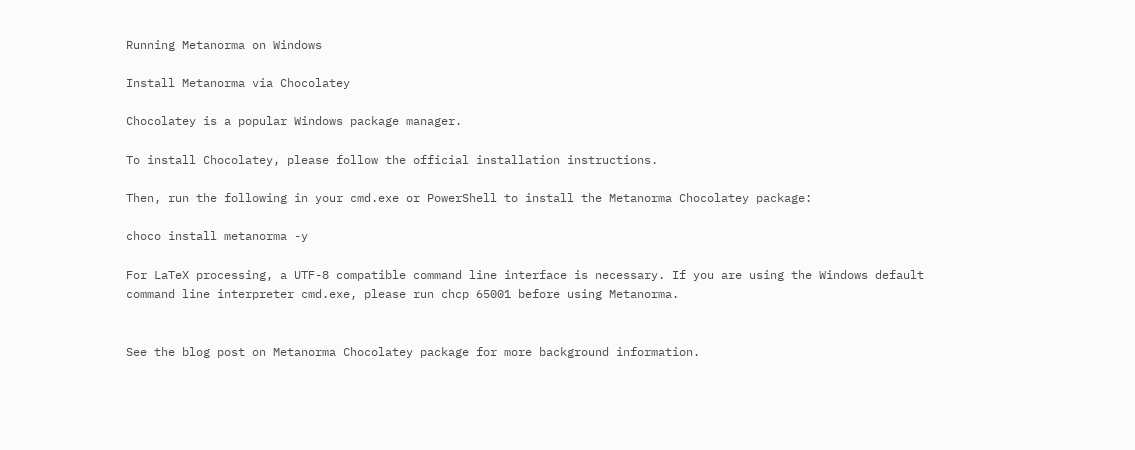Running Metanorma on Windows

Install Metanorma via Chocolatey

Chocolatey is a popular Windows package manager.

To install Chocolatey, please follow the official installation instructions.

Then, run the following in your cmd.exe or PowerShell to install the Metanorma Chocolatey package:

choco install metanorma -y

For LaTeX processing, a UTF-8 compatible command line interface is necessary. If you are using the Windows default command line interpreter cmd.exe, please run chcp 65001 before using Metanorma.


See the blog post on Metanorma Chocolatey package for more background information.